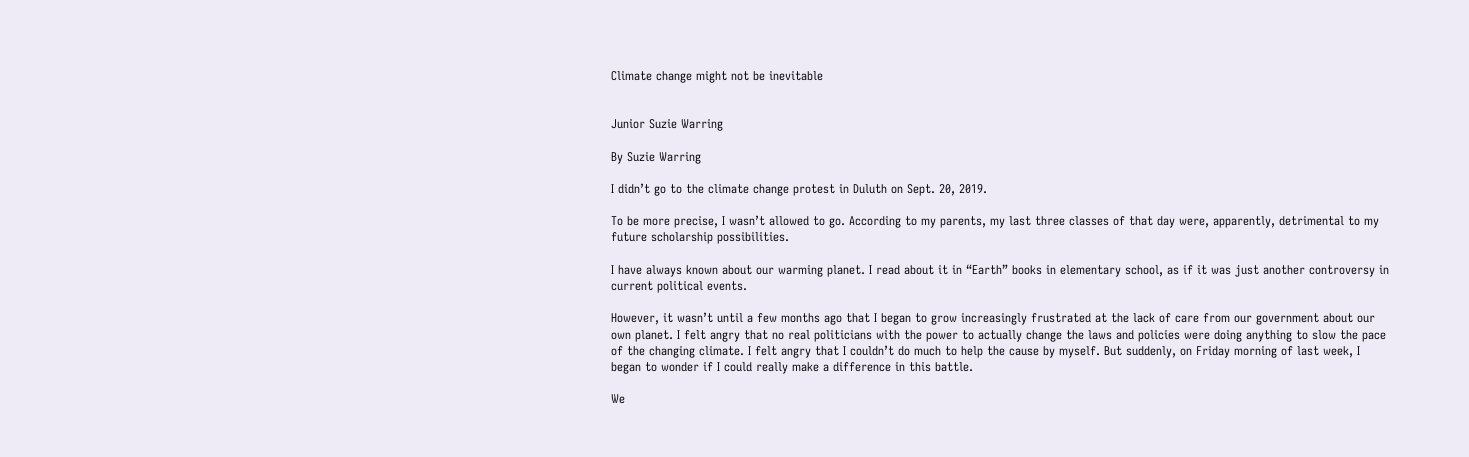Climate change might not be inevitable


Junior Suzie Warring

By Suzie Warring

I didn’t go to the climate change protest in Duluth on Sept. 20, 2019.

To be more precise, I wasn’t allowed to go. According to my parents, my last three classes of that day were, apparently, detrimental to my future scholarship possibilities.

I have always known about our warming planet. I read about it in “Earth” books in elementary school, as if it was just another controversy in current political events.

However, it wasn’t until a few months ago that I began to grow increasingly frustrated at the lack of care from our government about our own planet. I felt angry that no real politicians with the power to actually change the laws and policies were doing anything to slow the pace of the changing climate. I felt angry that I couldn’t do much to help the cause by myself. But suddenly, on Friday morning of last week, I began to wonder if I could really make a difference in this battle.

We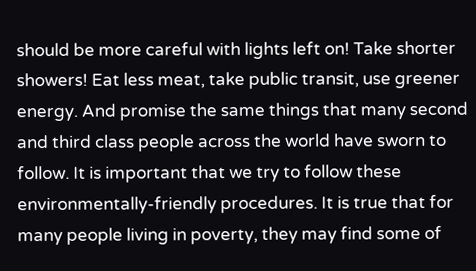should be more careful with lights left on! Take shorter showers! Eat less meat, take public transit, use greener energy. And promise the same things that many second and third class people across the world have sworn to follow. It is important that we try to follow these environmentally-friendly procedures. It is true that for many people living in poverty, they may find some of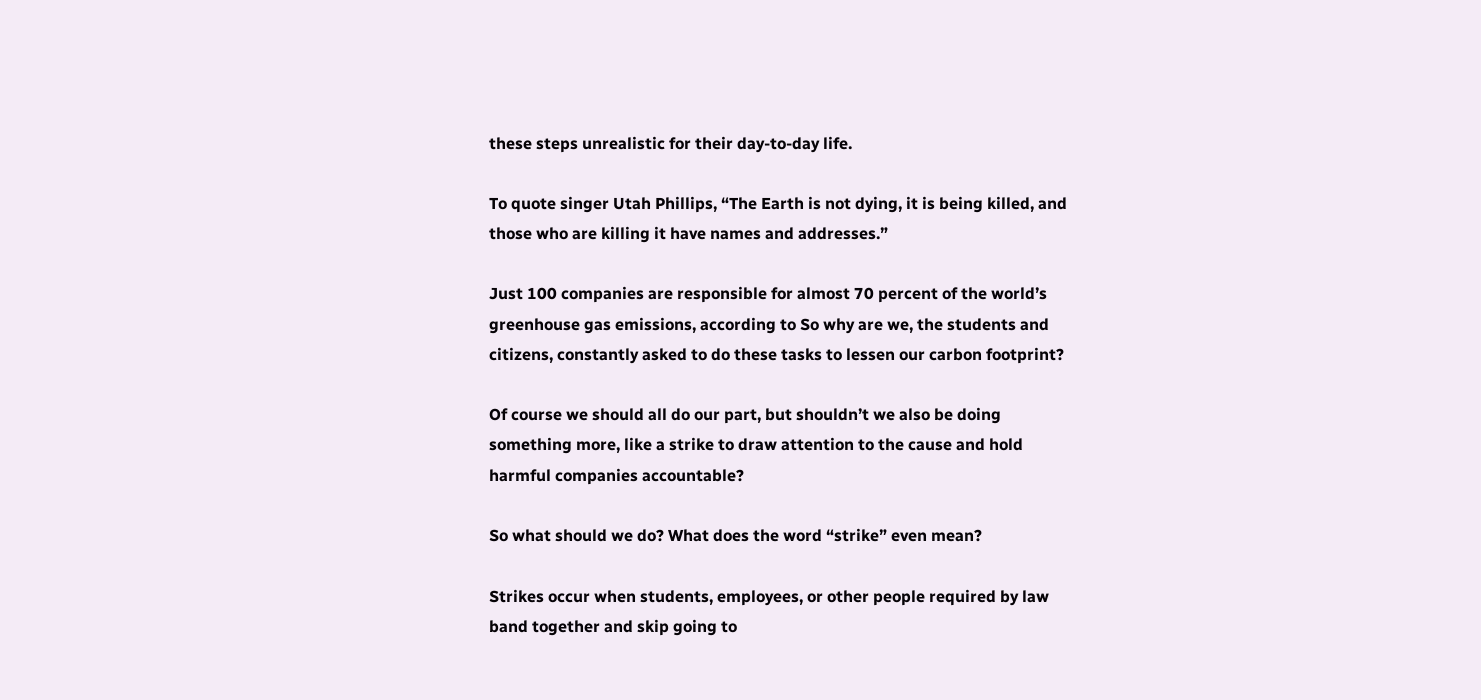these steps unrealistic for their day-to-day life.

To quote singer Utah Phillips, “The Earth is not dying, it is being killed, and those who are killing it have names and addresses.”

Just 100 companies are responsible for almost 70 percent of the world’s greenhouse gas emissions, according to So why are we, the students and citizens, constantly asked to do these tasks to lessen our carbon footprint?

Of course we should all do our part, but shouldn’t we also be doing something more, like a strike to draw attention to the cause and hold harmful companies accountable?

So what should we do? What does the word “strike” even mean?

Strikes occur when students, employees, or other people required by law band together and skip going to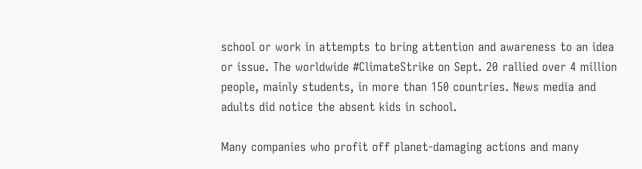school or work in attempts to bring attention and awareness to an idea or issue. The worldwide #ClimateStrike on Sept. 20 rallied over 4 million people, mainly students, in more than 150 countries. News media and adults did notice the absent kids in school.

Many companies who profit off planet-damaging actions and many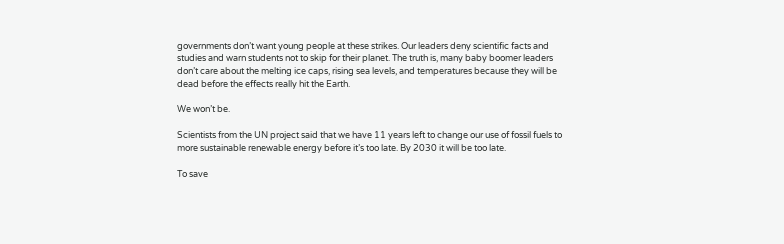governments don’t want young people at these strikes. Our leaders deny scientific facts and studies and warn students not to skip for their planet. The truth is, many baby boomer leaders don’t care about the melting ice caps, rising sea levels, and temperatures because they will be dead before the effects really hit the Earth.

We won’t be.

Scientists from the UN project said that we have 11 years left to change our use of fossil fuels to more sustainable renewable energy before it’s too late. By 2030 it will be too late.

To save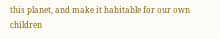this planet, and make it habitable for our own children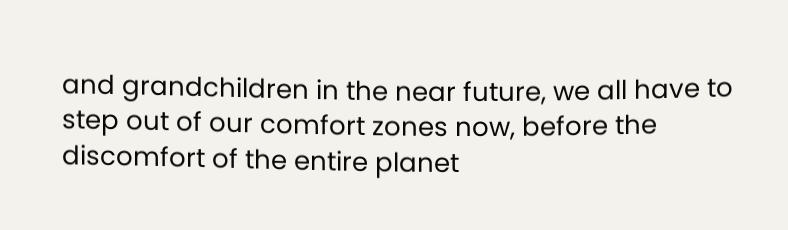and grandchildren in the near future, we all have to step out of our comfort zones now, before the discomfort of the entire planet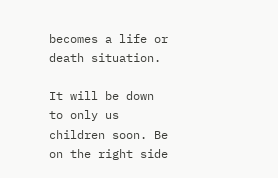becomes a life or death situation.

It will be down to only us children soon. Be on the right side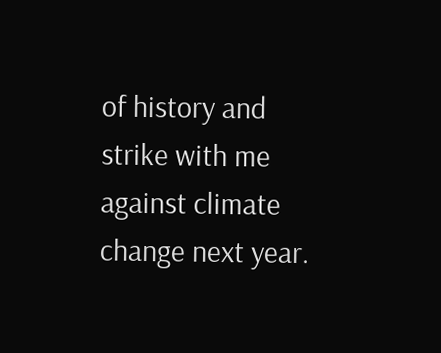of history and strike with me against climate change next year.